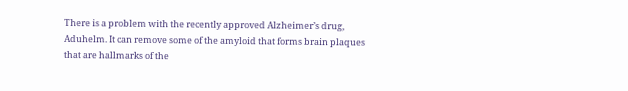There is a problem with the recently approved Alzheimer’s drug, Aduhelm. It can remove some of the amyloid that forms brain plaques that are hallmarks of the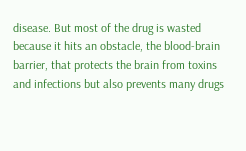disease. But most of the drug is wasted because it hits an obstacle, the blood-brain barrier, that protects the brain from toxins and infections but also prevents many drugs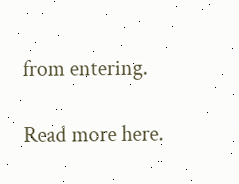from entering.

Read more here.